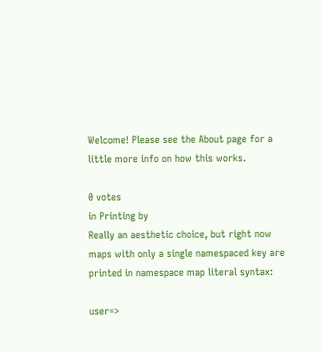Welcome! Please see the About page for a little more info on how this works.

0 votes
in Printing by
Really an aesthetic choice, but right now maps with only a single namespaced key are printed in namespace map literal syntax:

user=>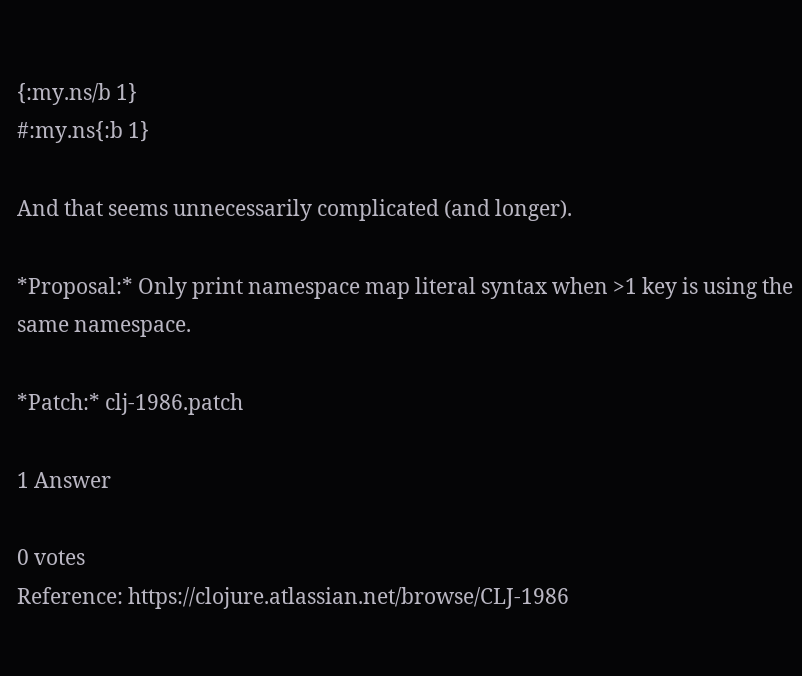{:my.ns/b 1}
#:my.ns{:b 1}

And that seems unnecessarily complicated (and longer).

*Proposal:* Only print namespace map literal syntax when >1 key is using the same namespace.

*Patch:* clj-1986.patch

1 Answer

0 votes
Reference: https://clojure.atlassian.net/browse/CLJ-1986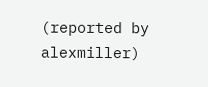(reported by alexmiller)